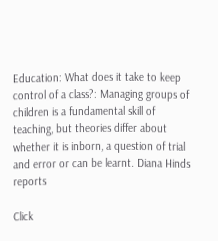Education: What does it take to keep control of a class?: Managing groups of children is a fundamental skill of teaching, but theories differ about whether it is inborn, a question of trial and error or can be learnt. Diana Hinds reports

Click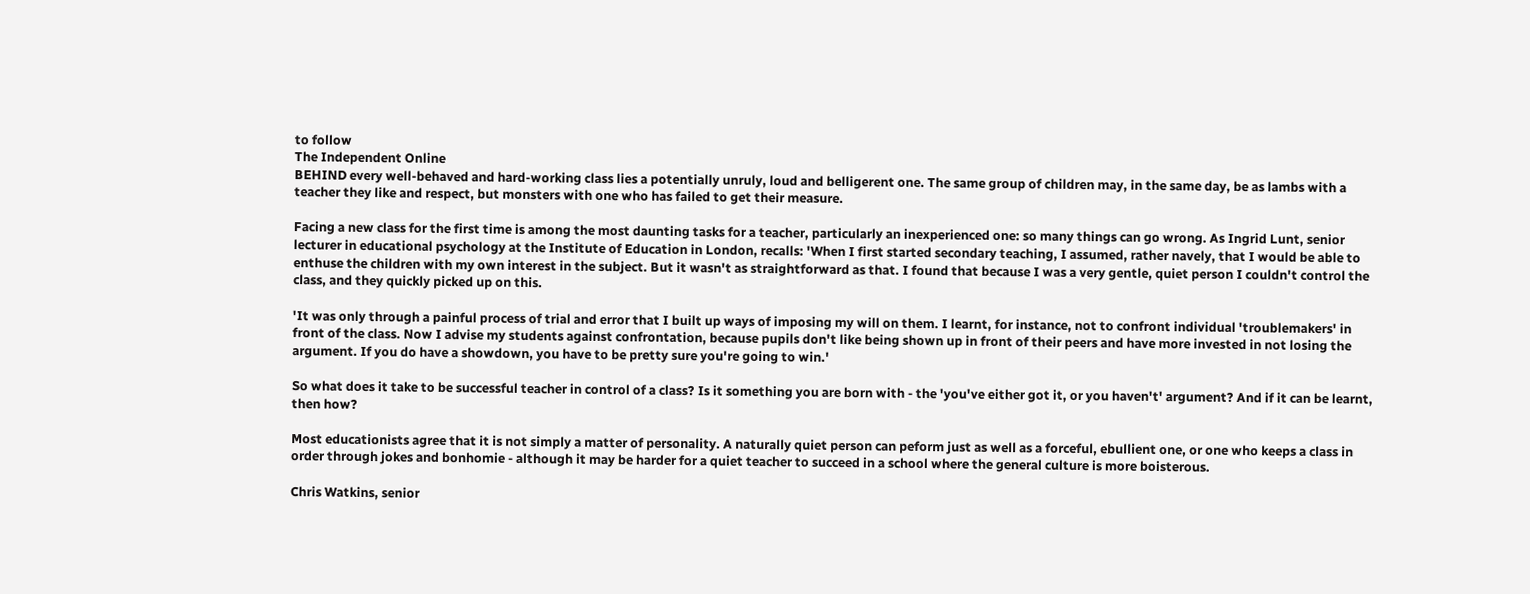to follow
The Independent Online
BEHIND every well-behaved and hard-working class lies a potentially unruly, loud and belligerent one. The same group of children may, in the same day, be as lambs with a teacher they like and respect, but monsters with one who has failed to get their measure.

Facing a new class for the first time is among the most daunting tasks for a teacher, particularly an inexperienced one: so many things can go wrong. As Ingrid Lunt, senior lecturer in educational psychology at the Institute of Education in London, recalls: 'When I first started secondary teaching, I assumed, rather navely, that I would be able to enthuse the children with my own interest in the subject. But it wasn't as straightforward as that. I found that because I was a very gentle, quiet person I couldn't control the class, and they quickly picked up on this.

'It was only through a painful process of trial and error that I built up ways of imposing my will on them. I learnt, for instance, not to confront individual 'troublemakers' in front of the class. Now I advise my students against confrontation, because pupils don't like being shown up in front of their peers and have more invested in not losing the argument. If you do have a showdown, you have to be pretty sure you're going to win.'

So what does it take to be successful teacher in control of a class? Is it something you are born with - the 'you've either got it, or you haven't' argument? And if it can be learnt, then how?

Most educationists agree that it is not simply a matter of personality. A naturally quiet person can peform just as well as a forceful, ebullient one, or one who keeps a class in order through jokes and bonhomie - although it may be harder for a quiet teacher to succeed in a school where the general culture is more boisterous.

Chris Watkins, senior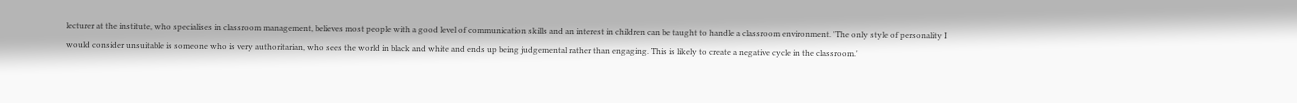lecturer at the institute, who specialises in classroom management, believes most people with a good level of communication skills and an interest in children can be taught to handle a classroom environment. 'The only style of personality I would consider unsuitable is someone who is very authoritarian, who sees the world in black and white and ends up being judgemental rather than engaging. This is likely to create a negative cycle in the classroom.'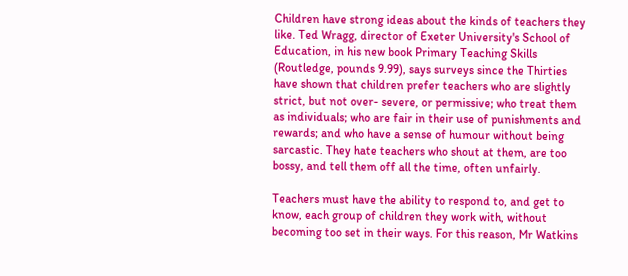Children have strong ideas about the kinds of teachers they like. Ted Wragg, director of Exeter University's School of Education, in his new book Primary Teaching Skills (Routledge, pounds 9.99), says surveys since the Thirties have shown that children prefer teachers who are slightly strict, but not over- severe, or permissive; who treat them as individuals; who are fair in their use of punishments and rewards; and who have a sense of humour without being sarcastic. They hate teachers who shout at them, are too bossy, and tell them off all the time, often unfairly.

Teachers must have the ability to respond to, and get to know, each group of children they work with, without becoming too set in their ways. For this reason, Mr Watkins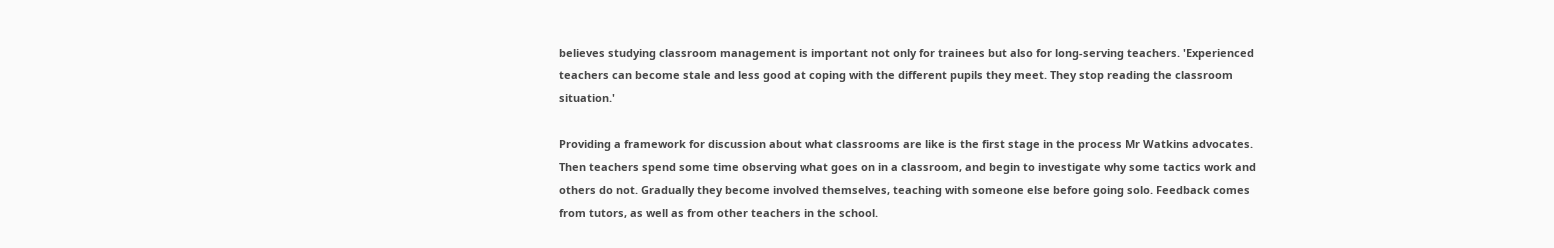believes studying classroom management is important not only for trainees but also for long-serving teachers. 'Experienced teachers can become stale and less good at coping with the different pupils they meet. They stop reading the classroom situation.'

Providing a framework for discussion about what classrooms are like is the first stage in the process Mr Watkins advocates. Then teachers spend some time observing what goes on in a classroom, and begin to investigate why some tactics work and others do not. Gradually they become involved themselves, teaching with someone else before going solo. Feedback comes from tutors, as well as from other teachers in the school.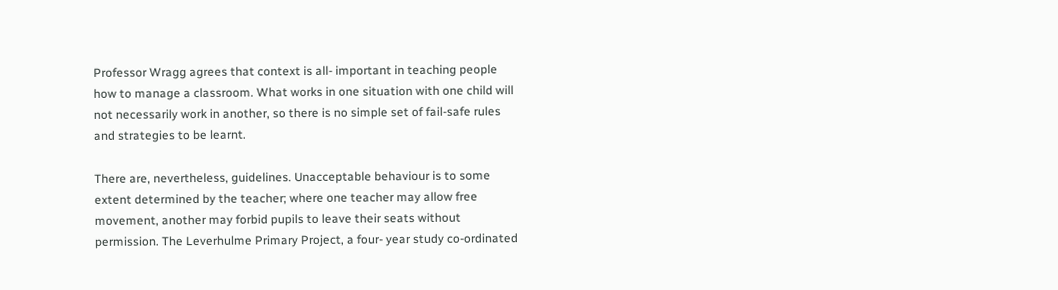Professor Wragg agrees that context is all- important in teaching people how to manage a classroom. What works in one situation with one child will not necessarily work in another, so there is no simple set of fail-safe rules and strategies to be learnt.

There are, nevertheless, guidelines. Unacceptable behaviour is to some extent determined by the teacher; where one teacher may allow free movement, another may forbid pupils to leave their seats without permission. The Leverhulme Primary Project, a four- year study co-ordinated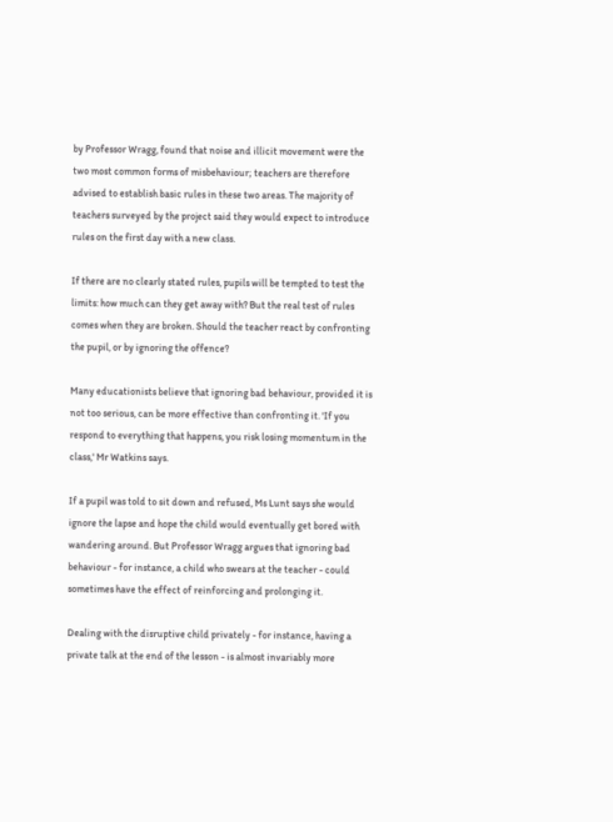by Professor Wragg, found that noise and illicit movement were the two most common forms of misbehaviour; teachers are therefore advised to establish basic rules in these two areas. The majority of teachers surveyed by the project said they would expect to introduce rules on the first day with a new class.

If there are no clearly stated rules, pupils will be tempted to test the limits: how much can they get away with? But the real test of rules comes when they are broken. Should the teacher react by confronting the pupil, or by ignoring the offence?

Many educationists believe that ignoring bad behaviour, provided it is not too serious, can be more effective than confronting it. 'If you respond to everything that happens, you risk losing momentum in the class,' Mr Watkins says.

If a pupil was told to sit down and refused, Ms Lunt says she would ignore the lapse and hope the child would eventually get bored with wandering around. But Professor Wragg argues that ignoring bad behaviour - for instance, a child who swears at the teacher - could sometimes have the effect of reinforcing and prolonging it.

Dealing with the disruptive child privately - for instance, having a private talk at the end of the lesson - is almost invariably more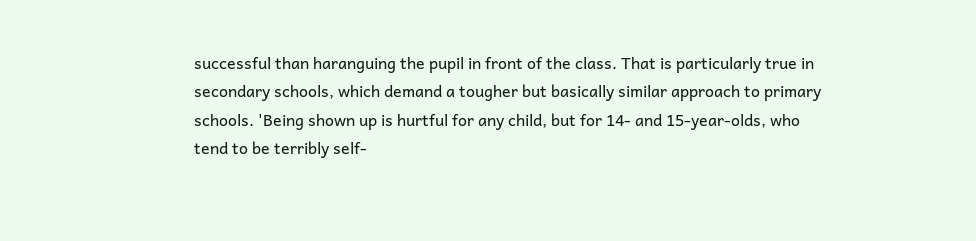successful than haranguing the pupil in front of the class. That is particularly true in secondary schools, which demand a tougher but basically similar approach to primary schools. 'Being shown up is hurtful for any child, but for 14- and 15-year-olds, who tend to be terribly self-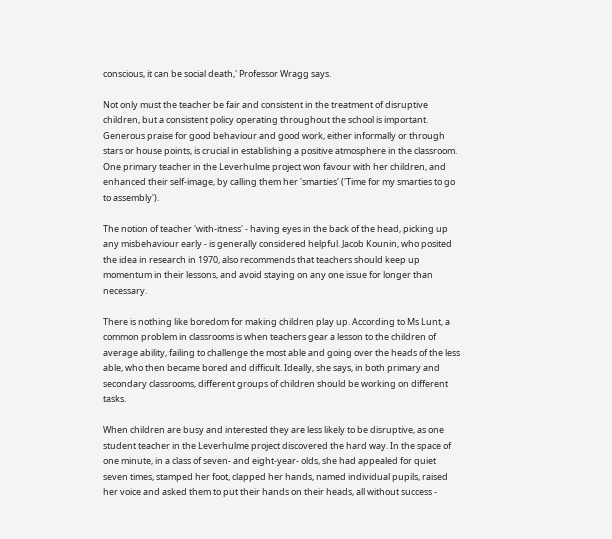conscious, it can be social death,' Professor Wragg says.

Not only must the teacher be fair and consistent in the treatment of disruptive children, but a consistent policy operating throughout the school is important. Generous praise for good behaviour and good work, either informally or through stars or house points, is crucial in establishing a positive atmosphere in the classroom. One primary teacher in the Leverhulme project won favour with her children, and enhanced their self-image, by calling them her 'smarties' ('Time for my smarties to go to assembly').

The notion of teacher 'with-itness' - having eyes in the back of the head, picking up any misbehaviour early - is generally considered helpful. Jacob Kounin, who posited the idea in research in 1970, also recommends that teachers should keep up momentum in their lessons, and avoid staying on any one issue for longer than necessary.

There is nothing like boredom for making children play up. According to Ms Lunt, a common problem in classrooms is when teachers gear a lesson to the children of average ability, failing to challenge the most able and going over the heads of the less able, who then became bored and difficult. Ideally, she says, in both primary and secondary classrooms, different groups of children should be working on different tasks.

When children are busy and interested they are less likely to be disruptive, as one student teacher in the Leverhulme project discovered the hard way. In the space of one minute, in a class of seven- and eight-year- olds, she had appealed for quiet seven times, stamped her foot, clapped her hands, named individual pupils, raised her voice and asked them to put their hands on their heads, all without success -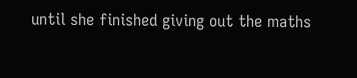until she finished giving out the maths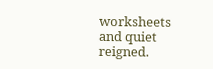worksheets and quiet reigned.